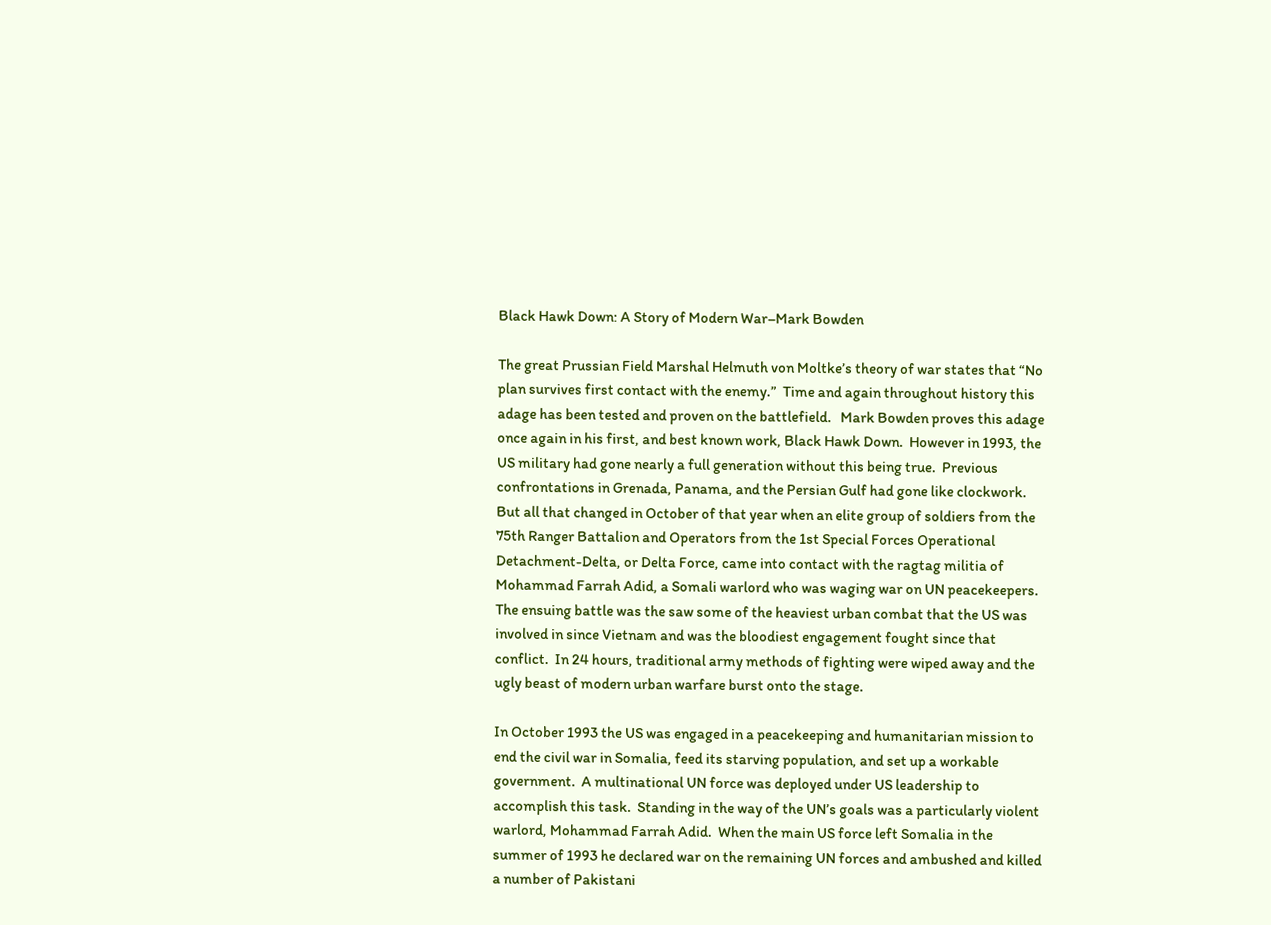Black Hawk Down: A Story of Modern War–Mark Bowden

The great Prussian Field Marshal Helmuth von Moltke’s theory of war states that “No plan survives first contact with the enemy.”  Time and again throughout history this adage has been tested and proven on the battlefield.   Mark Bowden proves this adage once again in his first, and best known work, Black Hawk Down.  However in 1993, the US military had gone nearly a full generation without this being true.  Previous confrontations in Grenada, Panama, and the Persian Gulf had gone like clockwork.  But all that changed in October of that year when an elite group of soldiers from the 75th Ranger Battalion and Operators from the 1st Special Forces Operational Detachment-Delta, or Delta Force, came into contact with the ragtag militia of Mohammad Farrah Adid, a Somali warlord who was waging war on UN peacekeepers.  The ensuing battle was the saw some of the heaviest urban combat that the US was involved in since Vietnam and was the bloodiest engagement fought since that conflict.  In 24 hours, traditional army methods of fighting were wiped away and the ugly beast of modern urban warfare burst onto the stage.

In October 1993 the US was engaged in a peacekeeping and humanitarian mission to end the civil war in Somalia, feed its starving population, and set up a workable government.  A multinational UN force was deployed under US leadership to accomplish this task.  Standing in the way of the UN’s goals was a particularly violent warlord, Mohammad Farrah Adid.  When the main US force left Somalia in the summer of 1993 he declared war on the remaining UN forces and ambushed and killed a number of Pakistani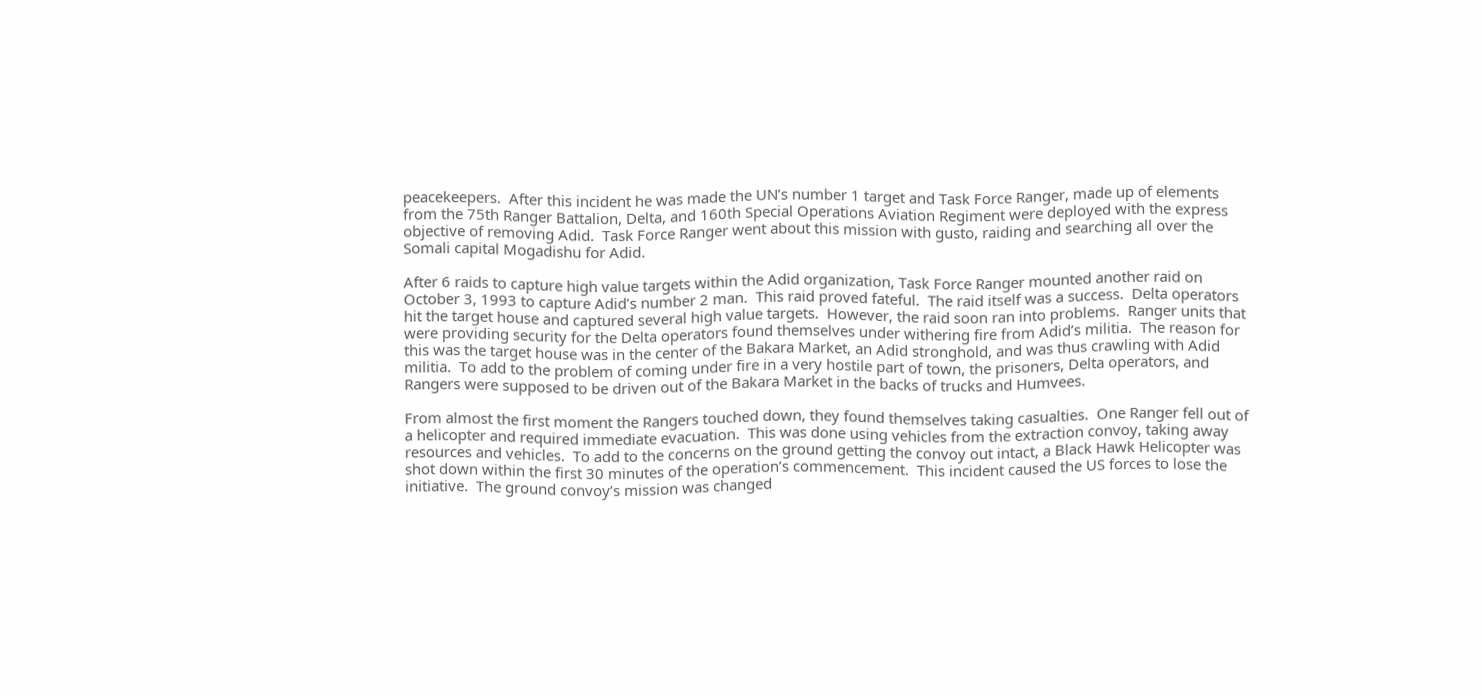peacekeepers.  After this incident he was made the UN’s number 1 target and Task Force Ranger, made up of elements from the 75th Ranger Battalion, Delta, and 160th Special Operations Aviation Regiment were deployed with the express objective of removing Adid.  Task Force Ranger went about this mission with gusto, raiding and searching all over the Somali capital Mogadishu for Adid.

After 6 raids to capture high value targets within the Adid organization, Task Force Ranger mounted another raid on October 3, 1993 to capture Adid’s number 2 man.  This raid proved fateful.  The raid itself was a success.  Delta operators hit the target house and captured several high value targets.  However, the raid soon ran into problems.  Ranger units that were providing security for the Delta operators found themselves under withering fire from Adid’s militia.  The reason for this was the target house was in the center of the Bakara Market, an Adid stronghold, and was thus crawling with Adid militia.  To add to the problem of coming under fire in a very hostile part of town, the prisoners, Delta operators, and Rangers were supposed to be driven out of the Bakara Market in the backs of trucks and Humvees.

From almost the first moment the Rangers touched down, they found themselves taking casualties.  One Ranger fell out of a helicopter and required immediate evacuation.  This was done using vehicles from the extraction convoy, taking away resources and vehicles.  To add to the concerns on the ground getting the convoy out intact, a Black Hawk Helicopter was shot down within the first 30 minutes of the operation’s commencement.  This incident caused the US forces to lose the initiative.  The ground convoy’s mission was changed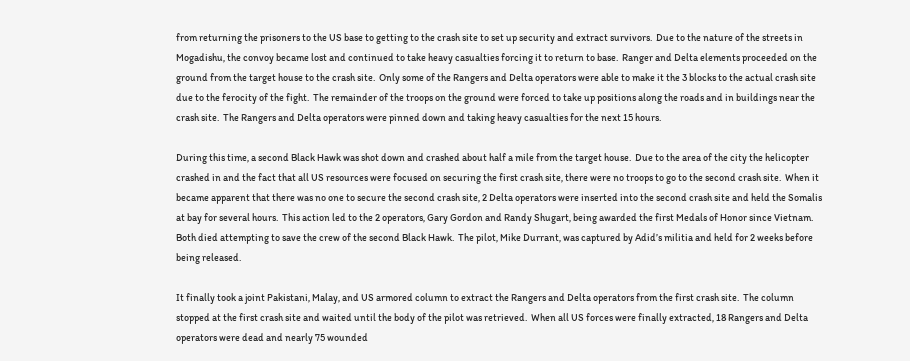from returning the prisoners to the US base to getting to the crash site to set up security and extract survivors.  Due to the nature of the streets in Mogadishu, the convoy became lost and continued to take heavy casualties forcing it to return to base.  Ranger and Delta elements proceeded on the ground from the target house to the crash site.  Only some of the Rangers and Delta operators were able to make it the 3 blocks to the actual crash site due to the ferocity of the fight.  The remainder of the troops on the ground were forced to take up positions along the roads and in buildings near the crash site.  The Rangers and Delta operators were pinned down and taking heavy casualties for the next 15 hours.

During this time, a second Black Hawk was shot down and crashed about half a mile from the target house.  Due to the area of the city the helicopter crashed in and the fact that all US resources were focused on securing the first crash site, there were no troops to go to the second crash site.  When it became apparent that there was no one to secure the second crash site, 2 Delta operators were inserted into the second crash site and held the Somalis at bay for several hours.  This action led to the 2 operators, Gary Gordon and Randy Shugart, being awarded the first Medals of Honor since Vietnam.  Both died attempting to save the crew of the second Black Hawk.  The pilot, Mike Durrant, was captured by Adid’s militia and held for 2 weeks before being released.

It finally took a joint Pakistani, Malay, and US armored column to extract the Rangers and Delta operators from the first crash site.  The column stopped at the first crash site and waited until the body of the pilot was retrieved.  When all US forces were finally extracted, 18 Rangers and Delta operators were dead and nearly 75 wounded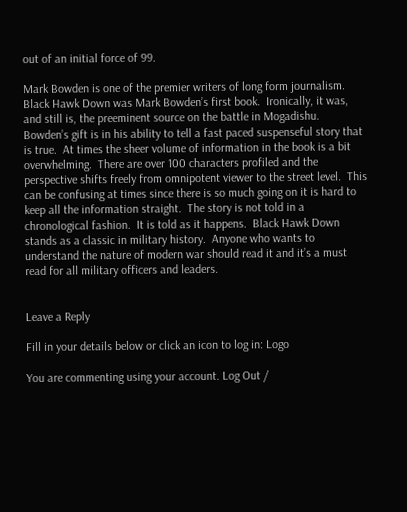out of an initial force of 99.

Mark Bowden is one of the premier writers of long form journalism.  Black Hawk Down was Mark Bowden’s first book.  Ironically, it was, and still is, the preeminent source on the battle in Mogadishu.  Bowden’s gift is in his ability to tell a fast paced suspenseful story that is true.  At times the sheer volume of information in the book is a bit overwhelming.  There are over 100 characters profiled and the perspective shifts freely from omnipotent viewer to the street level.  This can be confusing at times since there is so much going on it is hard to keep all the information straight.  The story is not told in a chronological fashion.  It is told as it happens.  Black Hawk Down stands as a classic in military history.  Anyone who wants to understand the nature of modern war should read it and it’s a must read for all military officers and leaders.


Leave a Reply

Fill in your details below or click an icon to log in: Logo

You are commenting using your account. Log Out /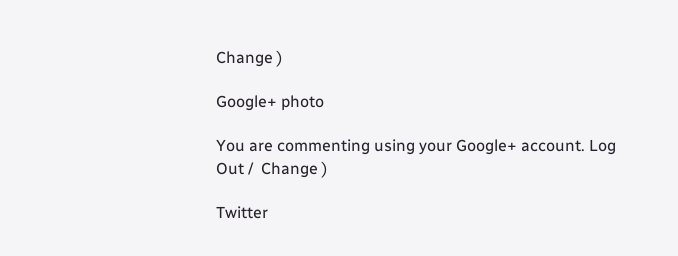Change )

Google+ photo

You are commenting using your Google+ account. Log Out /  Change )

Twitter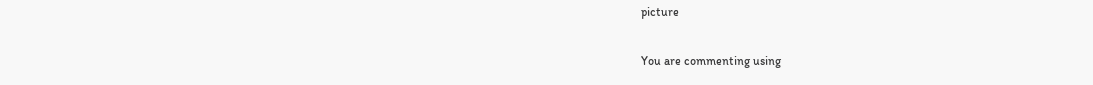picture

You are commenting using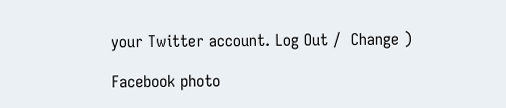your Twitter account. Log Out /  Change )

Facebook photo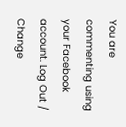You are commenting using your Facebook account. Log Out /  Change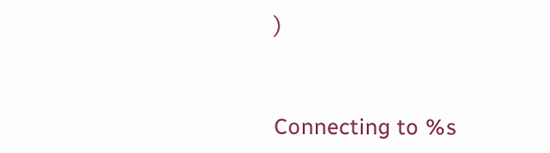)


Connecting to %s